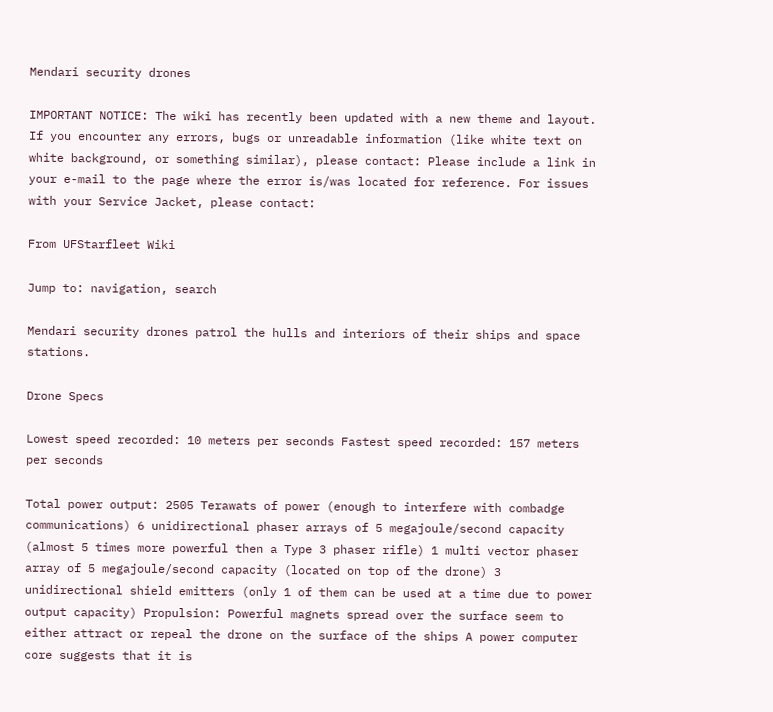Mendari security drones

IMPORTANT NOTICE: The wiki has recently been updated with a new theme and layout. If you encounter any errors, bugs or unreadable information (like white text on white background, or something similar), please contact: Please include a link in your e-mail to the page where the error is/was located for reference. For issues with your Service Jacket, please contact:

From UFStarfleet Wiki

Jump to: navigation, search

Mendari security drones patrol the hulls and interiors of their ships and space stations.

Drone Specs

Lowest speed recorded: 10 meters per seconds Fastest speed recorded: 157 meters per seconds

Total power output: 2505 Terawats of power (enough to interfere with combadge communications) 6 unidirectional phaser arrays of 5 megajoule/second capacity (almost 5 times more powerful then a Type 3 phaser rifle) 1 multi vector phaser array of 5 megajoule/second capacity (located on top of the drone) 3 unidirectional shield emitters (only 1 of them can be used at a time due to power output capacity) Propulsion: Powerful magnets spread over the surface seem to either attract or repeal the drone on the surface of the ships A power computer core suggests that it is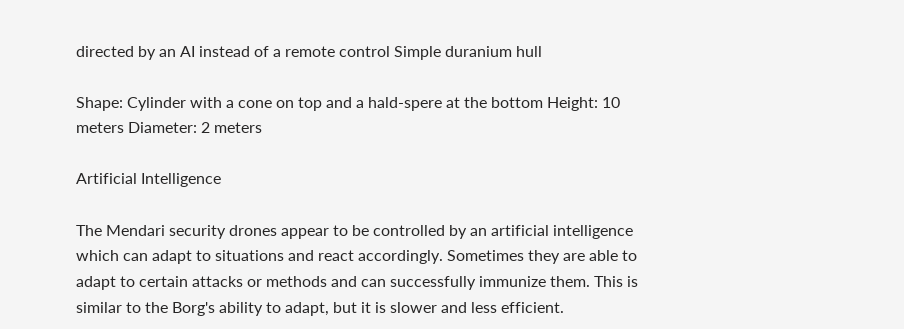directed by an AI instead of a remote control Simple duranium hull

Shape: Cylinder with a cone on top and a hald-spere at the bottom Height: 10 meters Diameter: 2 meters

Artificial Intelligence

The Mendari security drones appear to be controlled by an artificial intelligence which can adapt to situations and react accordingly. Sometimes they are able to adapt to certain attacks or methods and can successfully immunize them. This is similar to the Borg's ability to adapt, but it is slower and less efficient.